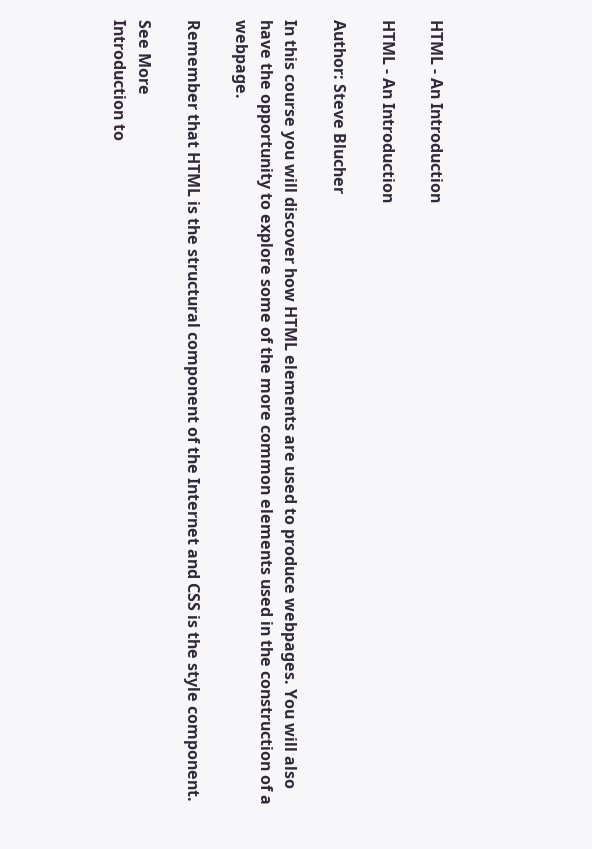HTML - An Introduction

HTML - An Introduction

Author: Steve Blucher

In this course you will discover how HTML elements are used to produce webpages. You will also have the opportunity to explore some of the more common elements used in the construction of a webpage.

Remember that HTML is the structural component of the Internet and CSS is the style component.

See More
Introduction to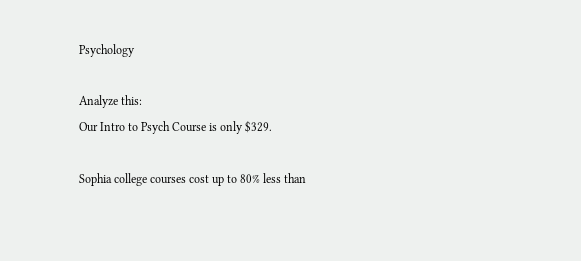Psychology

Analyze this:
Our Intro to Psych Course is only $329.

Sophia college courses cost up to 80% less than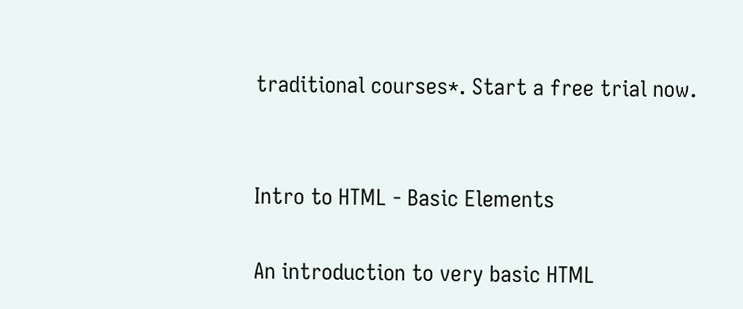traditional courses*. Start a free trial now.


Intro to HTML - Basic Elements

An introduction to very basic HTML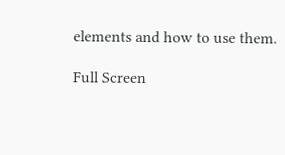elements and how to use them.

Full Screen